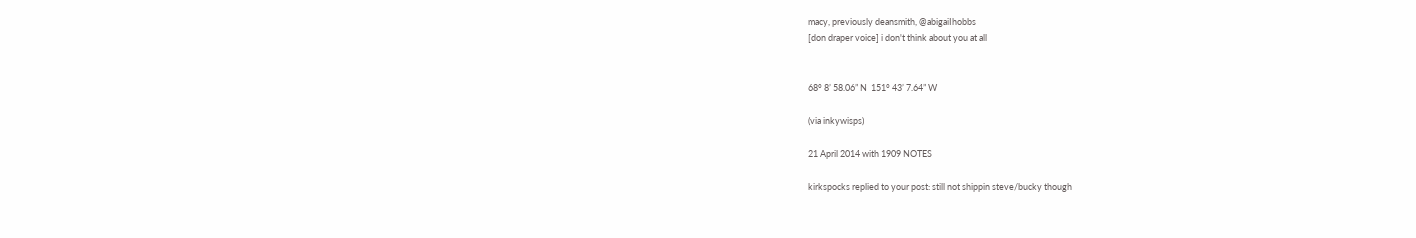macy, previously deansmith, @abigaiIhobbs
[don draper voice] i don't think about you at all


68° 8’ 58.06” N  151° 43’ 7.64” W

(via inkywisps)

21 April 2014 with 1909 NOTES

kirkspocks replied to your post: still not shippin steve/bucky though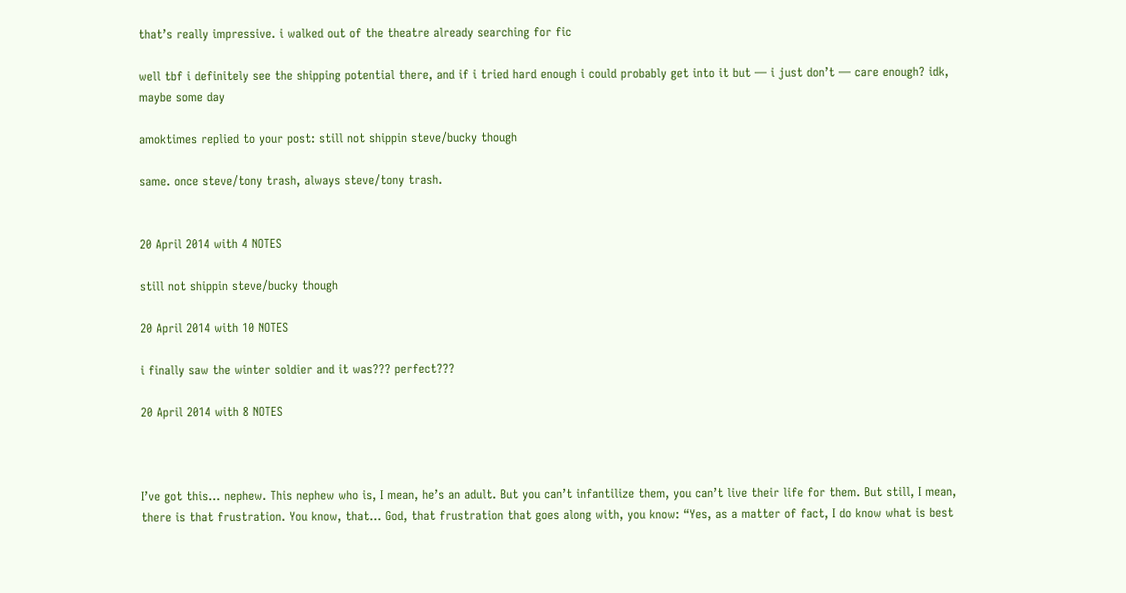that’s really impressive. i walked out of the theatre already searching for fic

well tbf i definitely see the shipping potential there, and if i tried hard enough i could probably get into it but — i just don’t — care enough? idk, maybe some day

amoktimes replied to your post: still not shippin steve/bucky though

same. once steve/tony trash, always steve/tony trash.


20 April 2014 with 4 NOTES

still not shippin steve/bucky though

20 April 2014 with 10 NOTES

i finally saw the winter soldier and it was??? perfect???

20 April 2014 with 8 NOTES



I’ve got this… nephew. This nephew who is, I mean, he’s an adult. But you can’t infantilize them, you can’t live their life for them. But still, I mean, there is that frustration. You know, that… God, that frustration that goes along with, you know: “Yes, as a matter of fact, I do know what is best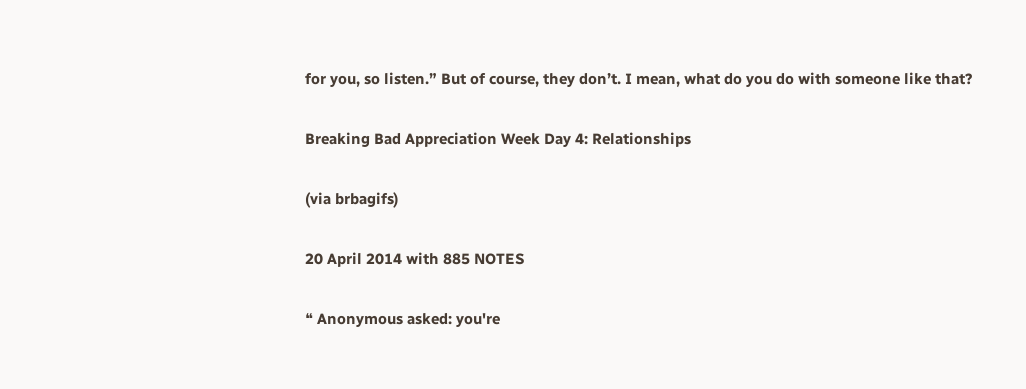for you, so listen.” But of course, they don’t. I mean, what do you do with someone like that?

Breaking Bad Appreciation Week Day 4: Relationships

(via brbagifs)

20 April 2014 with 885 NOTES

❝ Anonymous asked: you're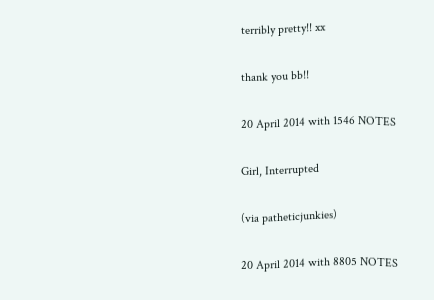terribly pretty!! xx

thank you bb!!

20 April 2014 with 1546 NOTES

Girl, Interrupted

(via patheticjunkies)

20 April 2014 with 8805 NOTES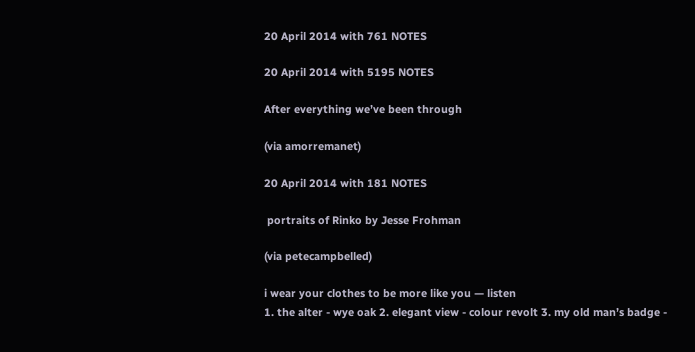20 April 2014 with 761 NOTES

20 April 2014 with 5195 NOTES

After everything we’ve been through

(via amorremanet)

20 April 2014 with 181 NOTES

 portraits of Rinko by Jesse Frohman

(via petecampbelled)

i wear your clothes to be more like you — listen
1. the alter - wye oak 2. elegant view - colour revolt 3. my old man’s badge -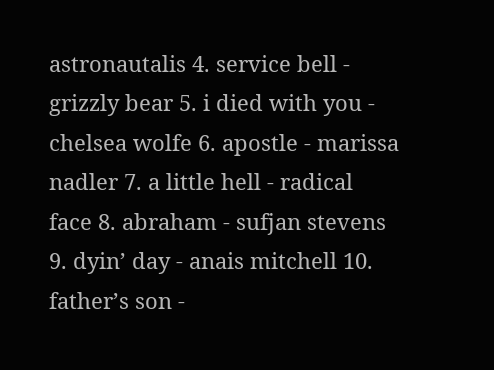astronautalis 4. service bell - grizzly bear 5. i died with you - chelsea wolfe 6. apostle - marissa nadler 7. a little hell - radical face 8. abraham - sufjan stevens 9. dyin’ day - anais mitchell 10. father’s son -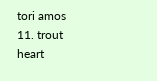tori amos 11. trout heart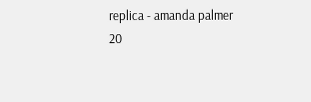replica - amanda palmer
20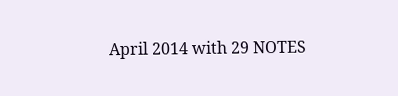April 2014 with 29 NOTES